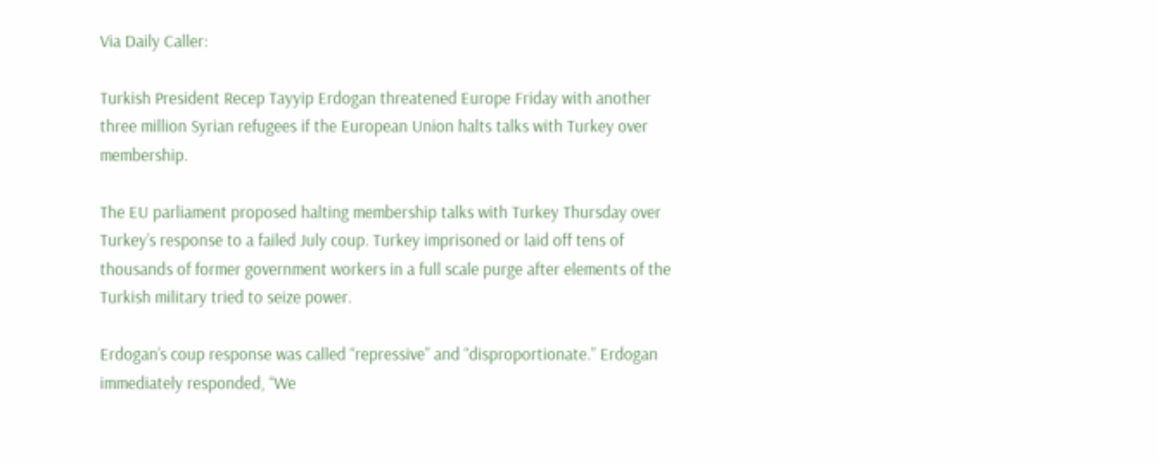Via Daily Caller:

Turkish President Recep Tayyip Erdogan threatened Europe Friday with another three million Syrian refugees if the European Union halts talks with Turkey over membership.

The EU parliament proposed halting membership talks with Turkey Thursday over Turkey’s response to a failed July coup. Turkey imprisoned or laid off tens of thousands of former government workers in a full scale purge after elements of the Turkish military tried to seize power.

Erdogan’s coup response was called “repressive” and “disproportionate.” Erdogan immediately responded, “We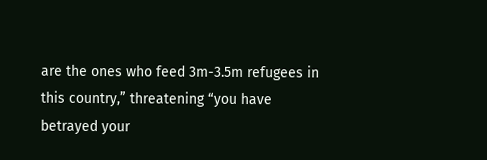are the ones who feed 3m-3.5m refugees in this country,” threatening “you have betrayed your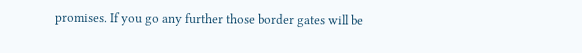promises. If you go any further those border gates will be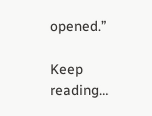opened.”

Keep reading…